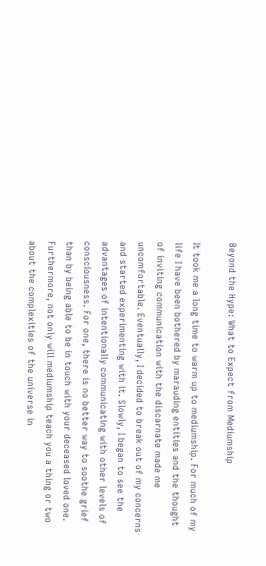Beyond the Hype: What to Expect from Mediumship

It took me a long time to warm up to mediumship. For much of my life I have been bothered by marauding entities and the thought of inviting communication with the discarnate made me uncomfortable. Eventually, I decided to break out of my concerns and started experimenting with it. Slowly, I began to see the advantages of intentionally communicating with other levels of consciousness. For one, there is no better way to soothe grief than by being able to be in touch with your deceased loved one. Furthermore, not only will mediumship teach you a thing or two about the complexities of the universe in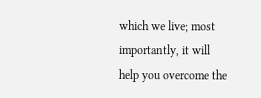which we live; most importantly, it will help you overcome the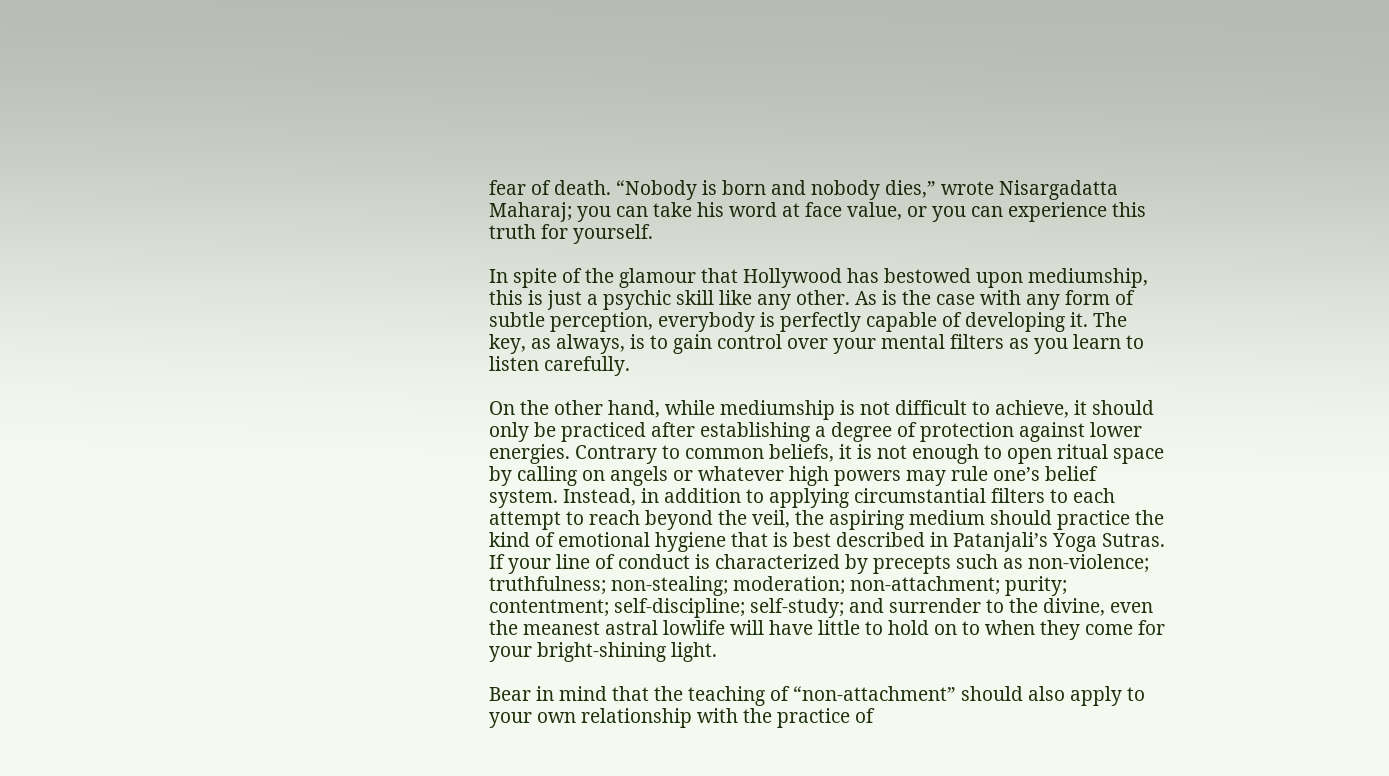fear of death. “Nobody is born and nobody dies,” wrote Nisargadatta Maharaj; you can take his word at face value, or you can experience this truth for yourself.

In spite of the glamour that Hollywood has bestowed upon mediumship, this is just a psychic skill like any other. As is the case with any form of subtle perception, everybody is perfectly capable of developing it. The key, as always, is to gain control over your mental filters as you learn to listen carefully.

On the other hand, while mediumship is not difficult to achieve, it should only be practiced after establishing a degree of protection against lower energies. Contrary to common beliefs, it is not enough to open ritual space by calling on angels or whatever high powers may rule one’s belief system. Instead, in addition to applying circumstantial filters to each attempt to reach beyond the veil, the aspiring medium should practice the kind of emotional hygiene that is best described in Patanjali’s Yoga Sutras. If your line of conduct is characterized by precepts such as non-violence; truthfulness; non-stealing; moderation; non-attachment; purity; contentment; self-discipline; self-study; and surrender to the divine, even the meanest astral lowlife will have little to hold on to when they come for your bright-shining light.

Bear in mind that the teaching of “non-attachment” should also apply to your own relationship with the practice of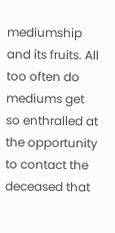mediumship and its fruits. All too often do mediums get so enthralled at the opportunity to contact the deceased that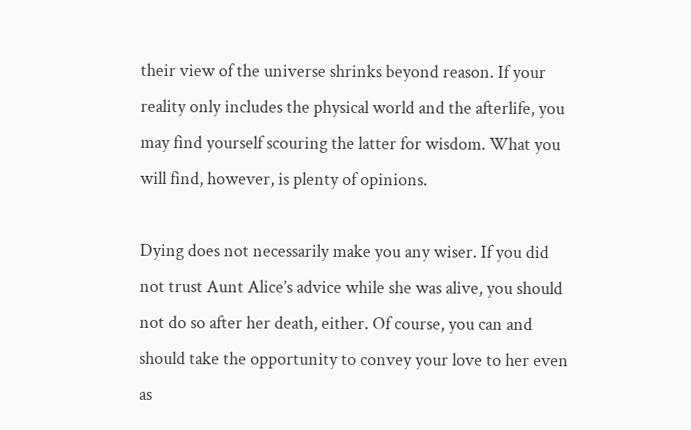their view of the universe shrinks beyond reason. If your reality only includes the physical world and the afterlife, you may find yourself scouring the latter for wisdom. What you will find, however, is plenty of opinions.

Dying does not necessarily make you any wiser. If you did not trust Aunt Alice’s advice while she was alive, you should not do so after her death, either. Of course, you can and should take the opportunity to convey your love to her even as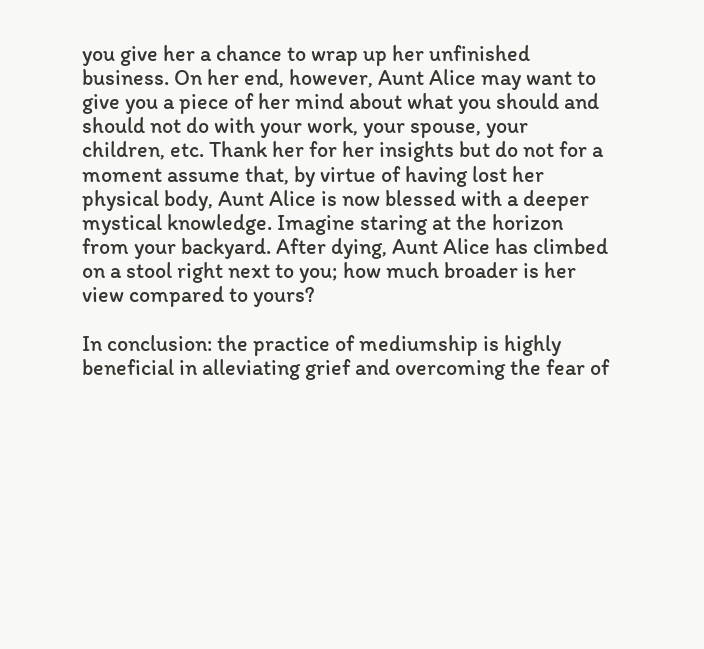you give her a chance to wrap up her unfinished business. On her end, however, Aunt Alice may want to give you a piece of her mind about what you should and should not do with your work, your spouse, your children, etc. Thank her for her insights but do not for a moment assume that, by virtue of having lost her physical body, Aunt Alice is now blessed with a deeper mystical knowledge. Imagine staring at the horizon from your backyard. After dying, Aunt Alice has climbed on a stool right next to you; how much broader is her view compared to yours?

In conclusion: the practice of mediumship is highly beneficial in alleviating grief and overcoming the fear of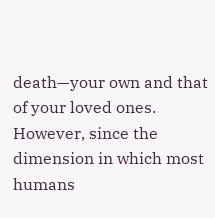death—your own and that of your loved ones. However, since the dimension in which most humans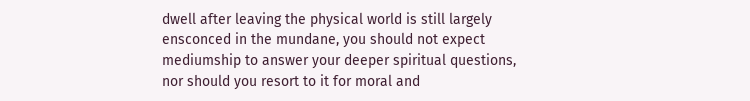dwell after leaving the physical world is still largely ensconced in the mundane, you should not expect mediumship to answer your deeper spiritual questions, nor should you resort to it for moral and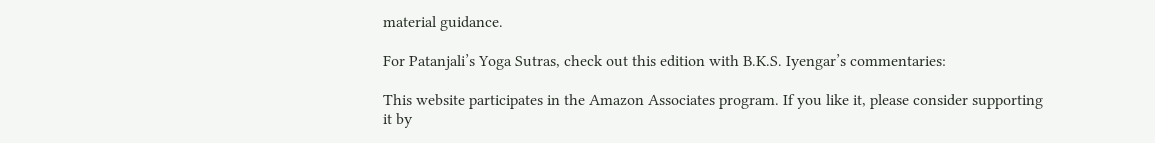material guidance.

For Patanjali’s Yoga Sutras, check out this edition with B.K.S. Iyengar’s commentaries:

This website participates in the Amazon Associates program. If you like it, please consider supporting it by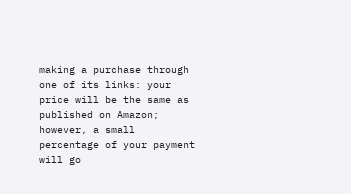making a purchase through one of its links: your price will be the same as published on Amazon; however, a small percentage of your payment will go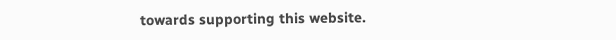towards supporting this website.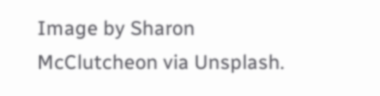Image by Sharon McClutcheon via Unsplash.